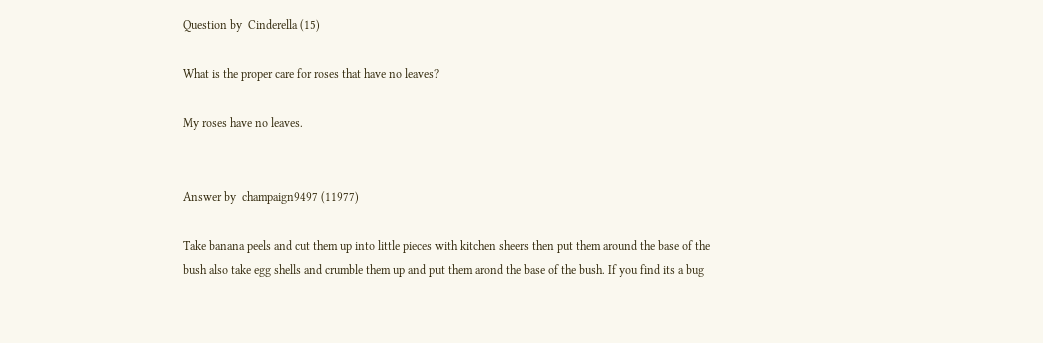Question by  Cinderella (15)

What is the proper care for roses that have no leaves?

My roses have no leaves.


Answer by  champaign9497 (11977)

Take banana peels and cut them up into little pieces with kitchen sheers then put them around the base of the bush also take egg shells and crumble them up and put them arond the base of the bush. If you find its a bug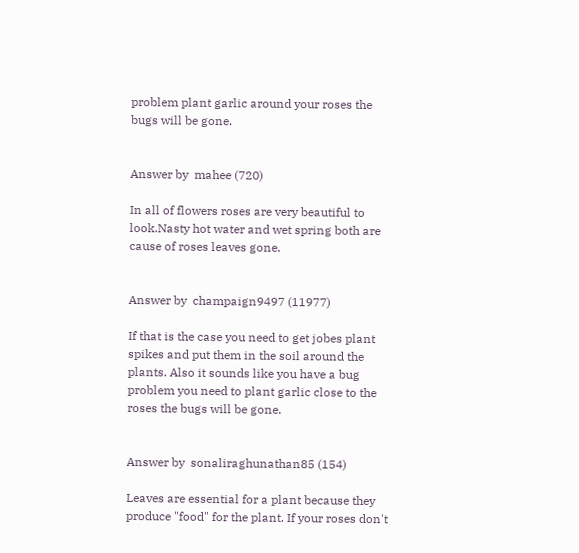problem plant garlic around your roses the bugs will be gone.


Answer by  mahee (720)

In all of flowers roses are very beautiful to look.Nasty hot water and wet spring both are cause of roses leaves gone.


Answer by  champaign9497 (11977)

If that is the case you need to get jobes plant spikes and put them in the soil around the plants. Also it sounds like you have a bug problem you need to plant garlic close to the roses the bugs will be gone.


Answer by  sonaliraghunathan85 (154)

Leaves are essential for a plant because they produce "food" for the plant. If your roses don't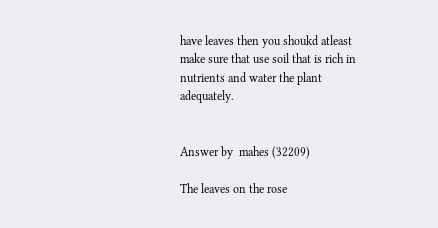have leaves then you shoukd atleast make sure that use soil that is rich in nutrients and water the plant adequately.


Answer by  mahes (32209)

The leaves on the rose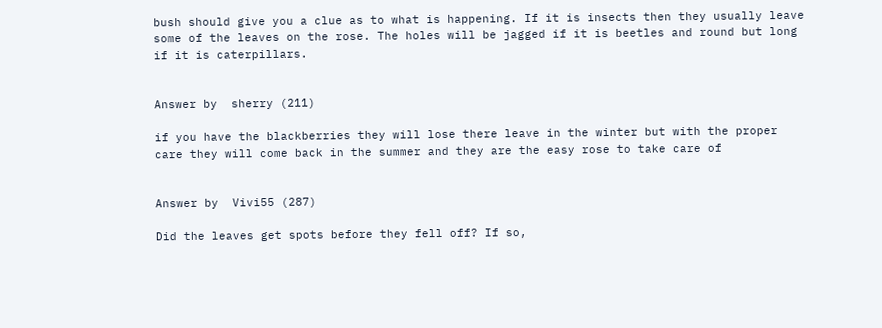bush should give you a clue as to what is happening. If it is insects then they usually leave some of the leaves on the rose. The holes will be jagged if it is beetles and round but long if it is caterpillars.


Answer by  sherry (211)

if you have the blackberries they will lose there leave in the winter but with the proper care they will come back in the summer and they are the easy rose to take care of


Answer by  Vivi55 (287)

Did the leaves get spots before they fell off? If so,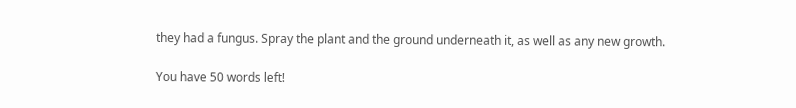they had a fungus. Spray the plant and the ground underneath it, as well as any new growth.

You have 50 words left!